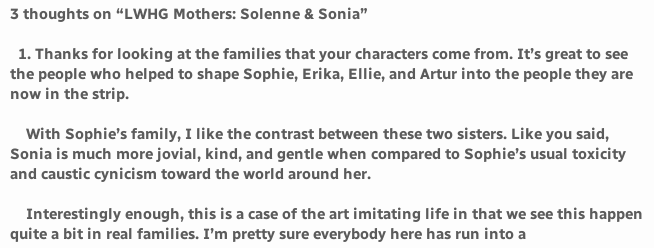3 thoughts on “LWHG Mothers: Solenne & Sonia”

  1. Thanks for looking at the families that your characters come from. It’s great to see the people who helped to shape Sophie, Erika, Ellie, and Artur into the people they are now in the strip.

    With Sophie’s family, I like the contrast between these two sisters. Like you said, Sonia is much more jovial, kind, and gentle when compared to Sophie’s usual toxicity and caustic cynicism toward the world around her.

    Interestingly enough, this is a case of the art imitating life in that we see this happen quite a bit in real families. I’m pretty sure everybody here has run into a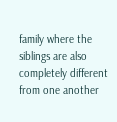family where the siblings are also completely different from one another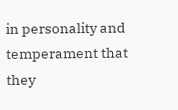in personality and temperament that they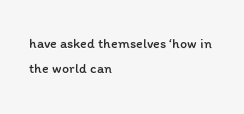have asked themselves ‘how in the world can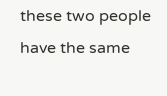these two people have the same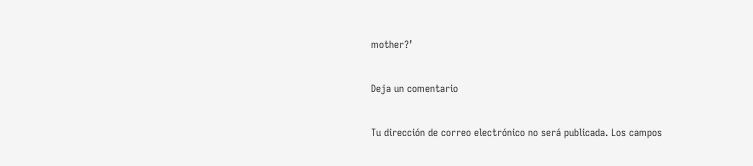mother?’

Deja un comentario

Tu dirección de correo electrónico no será publicada. Los campos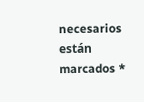necesarios están marcados *